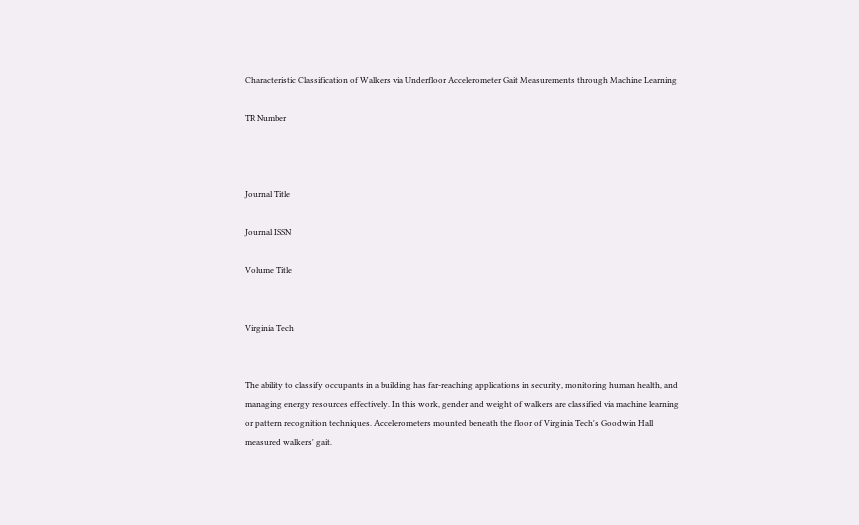Characteristic Classification of Walkers via Underfloor Accelerometer Gait Measurements through Machine Learning

TR Number



Journal Title

Journal ISSN

Volume Title


Virginia Tech


The ability to classify occupants in a building has far-reaching applications in security, monitoring human health, and managing energy resources effectively. In this work, gender and weight of walkers are classified via machine learning or pattern recognition techniques. Accelerometers mounted beneath the floor of Virginia Tech's Goodwin Hall measured walkers' gait.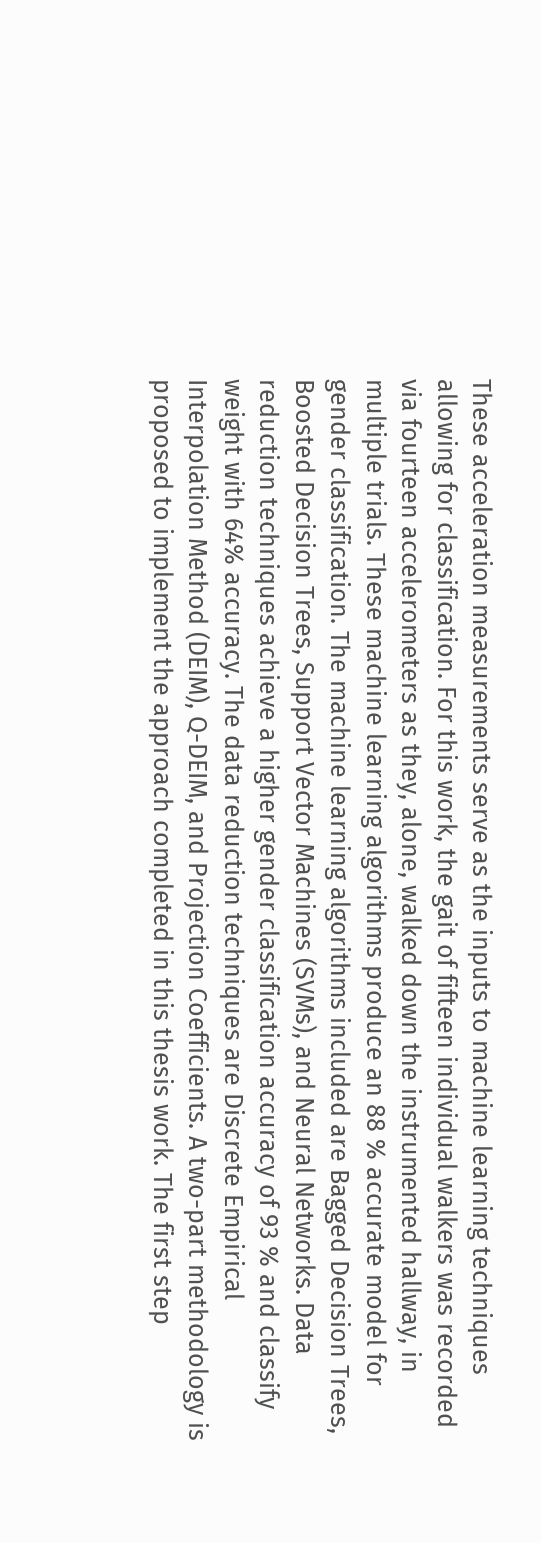These acceleration measurements serve as the inputs to machine learning techniques allowing for classification. For this work, the gait of fifteen individual walkers was recorded via fourteen accelerometers as they, alone, walked down the instrumented hallway, in multiple trials. These machine learning algorithms produce an 88 % accurate model for gender classification. The machine learning algorithms included are Bagged Decision Trees, Boosted Decision Trees, Support Vector Machines (SVMs), and Neural Networks. Data reduction techniques achieve a higher gender classification accuracy of 93 % and classify weight with 64% accuracy. The data reduction techniques are Discrete Empirical Interpolation Method (DEIM), Q-DEIM, and Projection Coefficients. A two-part methodology is proposed to implement the approach completed in this thesis work. The first step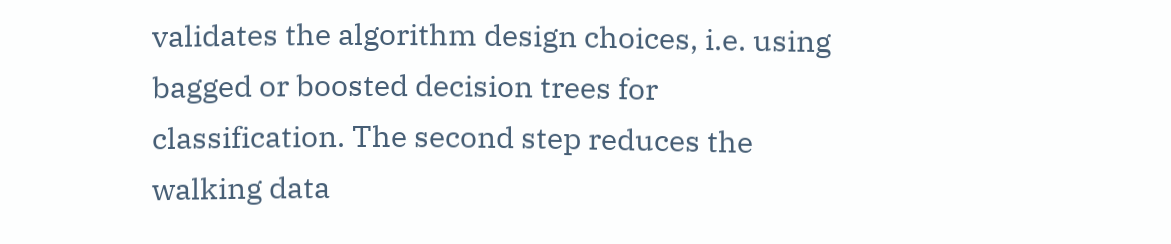validates the algorithm design choices, i.e. using bagged or boosted decision trees for classification. The second step reduces the walking data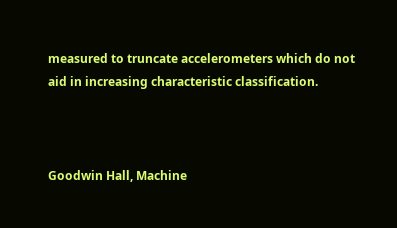measured to truncate accelerometers which do not aid in increasing characteristic classification.



Goodwin Hall, Machine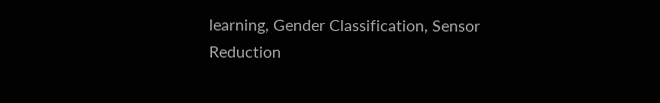learning, Gender Classification, Sensor Reduction